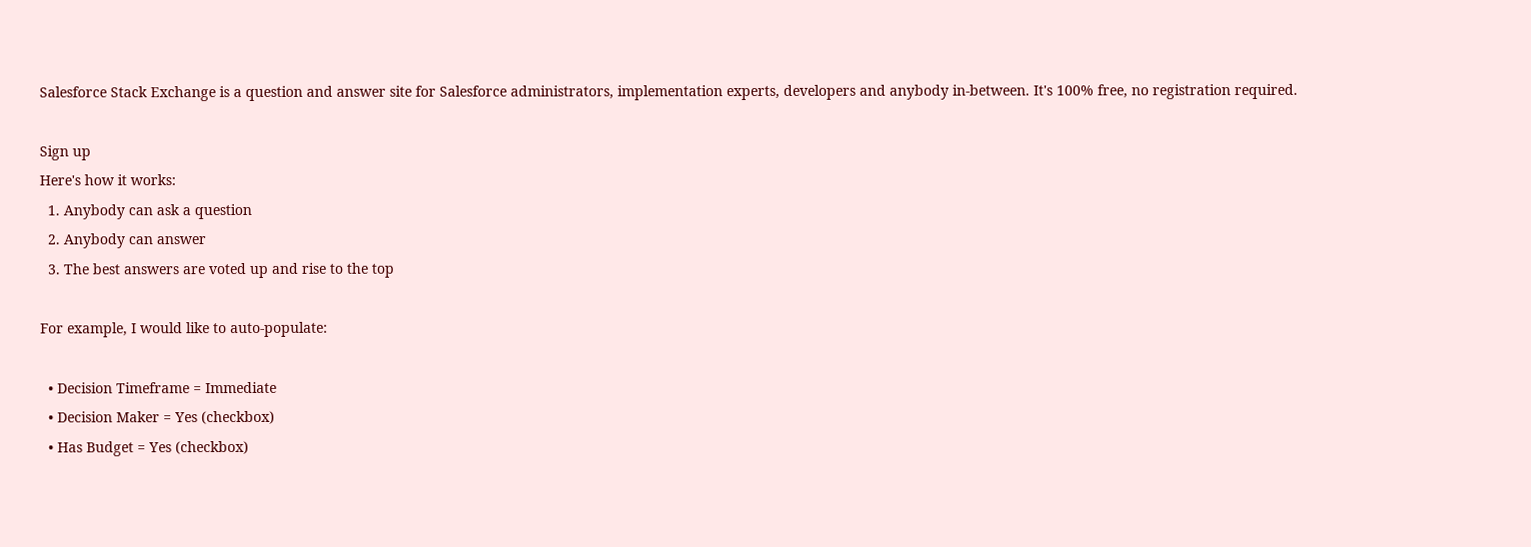Salesforce Stack Exchange is a question and answer site for Salesforce administrators, implementation experts, developers and anybody in-between. It's 100% free, no registration required.

Sign up
Here's how it works:
  1. Anybody can ask a question
  2. Anybody can answer
  3. The best answers are voted up and rise to the top

For example, I would like to auto-populate:

  • Decision Timeframe = Immediate
  • Decision Maker = Yes (checkbox)
  • Has Budget = Yes (checkbox)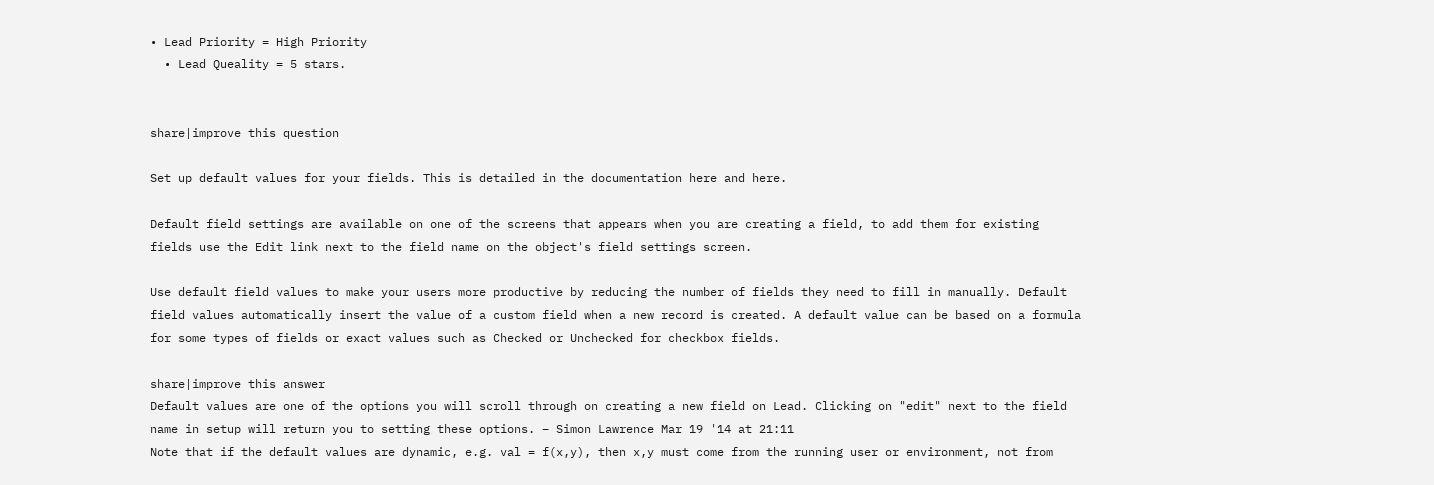• Lead Priority = High Priority
  • Lead Queality = 5 stars.


share|improve this question

Set up default values for your fields. This is detailed in the documentation here and here.

Default field settings are available on one of the screens that appears when you are creating a field, to add them for existing fields use the Edit link next to the field name on the object's field settings screen.

Use default field values to make your users more productive by reducing the number of fields they need to fill in manually. Default field values automatically insert the value of a custom field when a new record is created. A default value can be based on a formula for some types of fields or exact values such as Checked or Unchecked for checkbox fields.

share|improve this answer
Default values are one of the options you will scroll through on creating a new field on Lead. Clicking on "edit" next to the field name in setup will return you to setting these options. – Simon Lawrence Mar 19 '14 at 21:11
Note that if the default values are dynamic, e.g. val = f(x,y), then x,y must come from the running user or environment, not from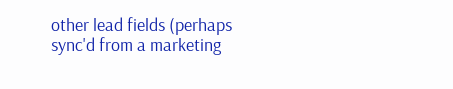other lead fields (perhaps sync'd from a marketing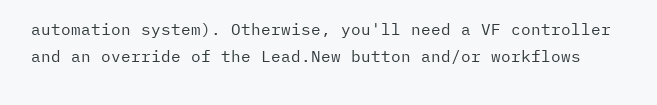automation system). Otherwise, you'll need a VF controller and an override of the Lead.New button and/or workflows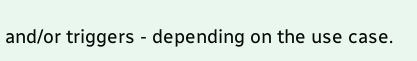and/or triggers - depending on the use case.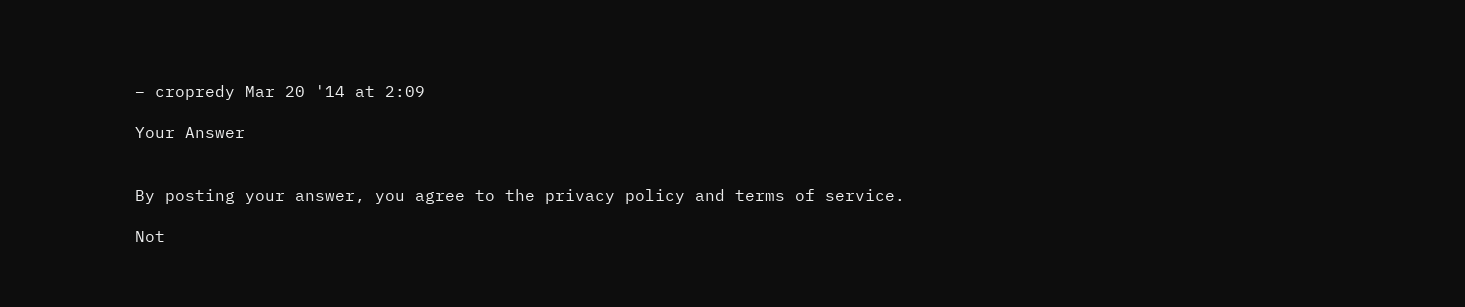– cropredy Mar 20 '14 at 2:09

Your Answer


By posting your answer, you agree to the privacy policy and terms of service.

Not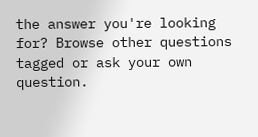the answer you're looking for? Browse other questions tagged or ask your own question.